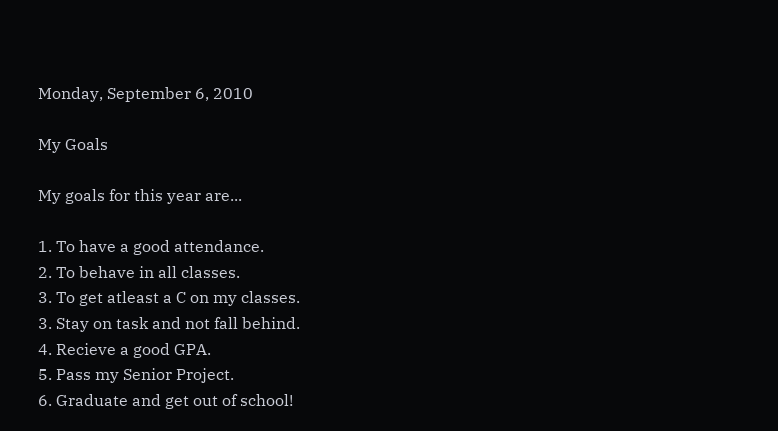Monday, September 6, 2010

My Goals

My goals for this year are...

1. To have a good attendance.
2. To behave in all classes.
3. To get atleast a C on my classes.
3. Stay on task and not fall behind.
4. Recieve a good GPA.
5. Pass my Senior Project.
6. Graduate and get out of school!